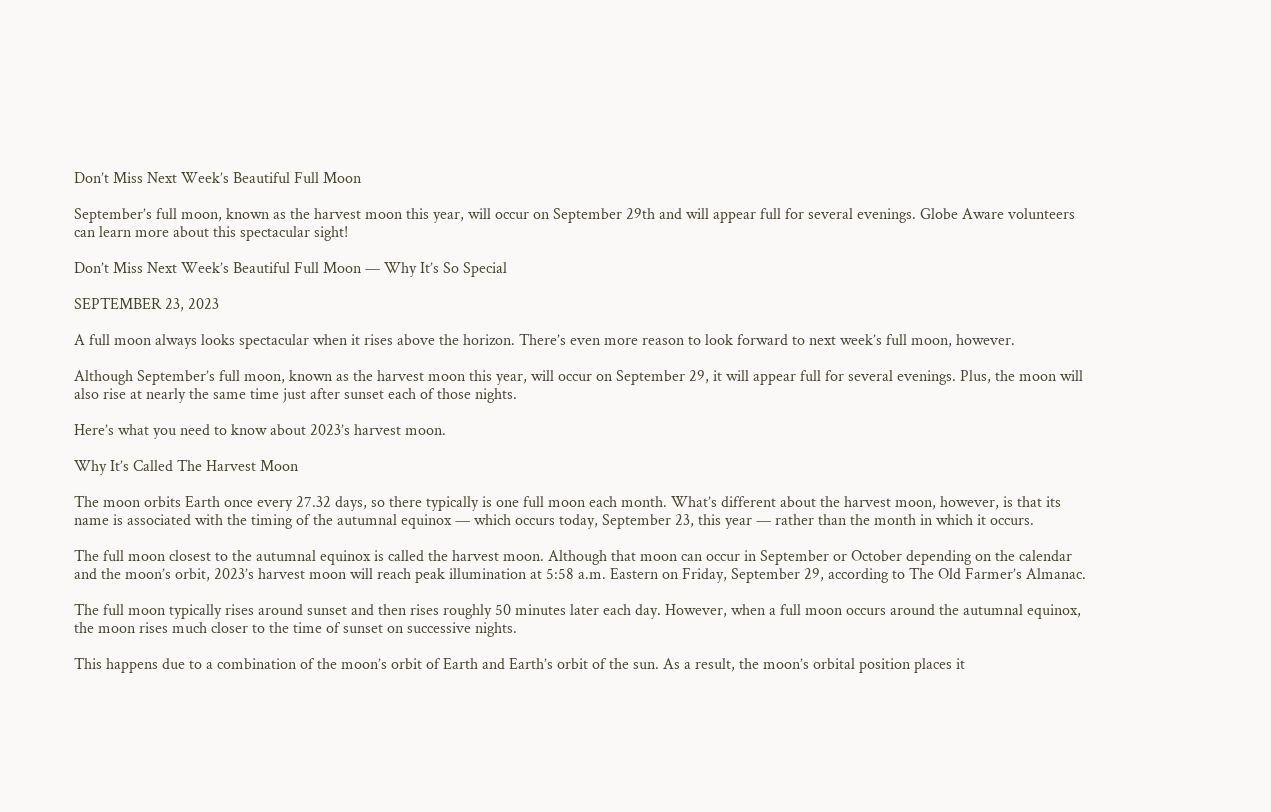Don’t Miss Next Week’s Beautiful Full Moon

September’s full moon, known as the harvest moon this year, will occur on September 29th and will appear full for several evenings. Globe Aware volunteers can learn more about this spectacular sight!

Don’t Miss Next Week’s Beautiful Full Moon — Why It’s So Special

SEPTEMBER 23, 2023

A full moon always looks spectacular when it rises above the horizon. There’s even more reason to look forward to next week’s full moon, however.

Although September’s full moon, known as the harvest moon this year, will occur on September 29, it will appear full for several evenings. Plus, the moon will also rise at nearly the same time just after sunset each of those nights.

Here’s what you need to know about 2023’s harvest moon.

Why It’s Called The Harvest Moon

The moon orbits Earth once every 27.32 days, so there typically is one full moon each month. What’s different about the harvest moon, however, is that its name is associated with the timing of the autumnal equinox — which occurs today, September 23, this year — rather than the month in which it occurs.

The full moon closest to the autumnal equinox is called the harvest moon. Although that moon can occur in September or October depending on the calendar and the moon’s orbit, 2023’s harvest moon will reach peak illumination at 5:58 a.m. Eastern on Friday, September 29, according to The Old Farmer’s Almanac.

The full moon typically rises around sunset and then rises roughly 50 minutes later each day. However, when a full moon occurs around the autumnal equinox, the moon rises much closer to the time of sunset on successive nights.

This happens due to a combination of the moon’s orbit of Earth and Earth’s orbit of the sun. As a result, the moon’s orbital position places it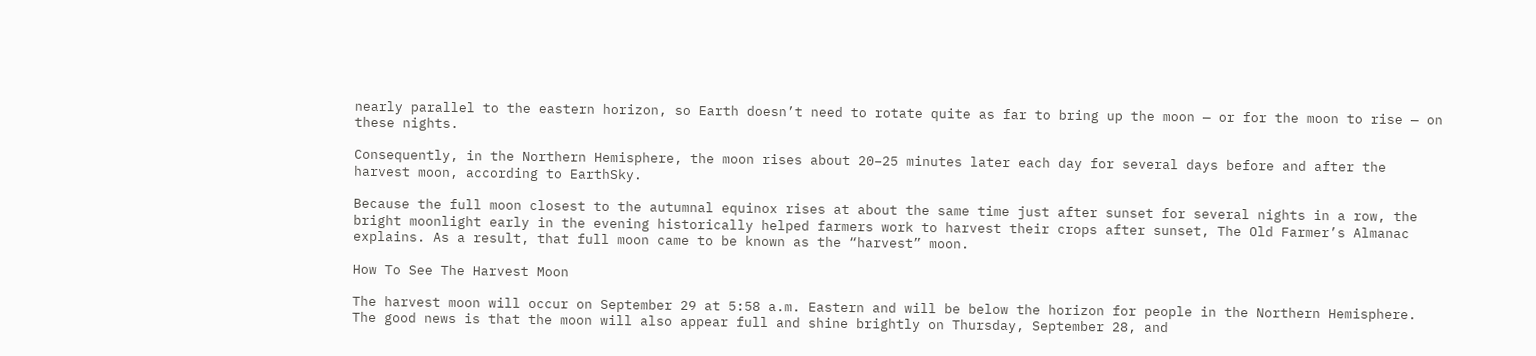nearly parallel to the eastern horizon, so Earth doesn’t need to rotate quite as far to bring up the moon — or for the moon to rise — on these nights.

Consequently, in the Northern Hemisphere, the moon rises about 20–25 minutes later each day for several days before and after the harvest moon, according to EarthSky.

Because the full moon closest to the autumnal equinox rises at about the same time just after sunset for several nights in a row, the bright moonlight early in the evening historically helped farmers work to harvest their crops after sunset, The Old Farmer’s Almanac explains. As a result, that full moon came to be known as the “harvest” moon.

How To See The Harvest Moon

The harvest moon will occur on September 29 at 5:58 a.m. Eastern and will be below the horizon for people in the Northern Hemisphere. The good news is that the moon will also appear full and shine brightly on Thursday, September 28, and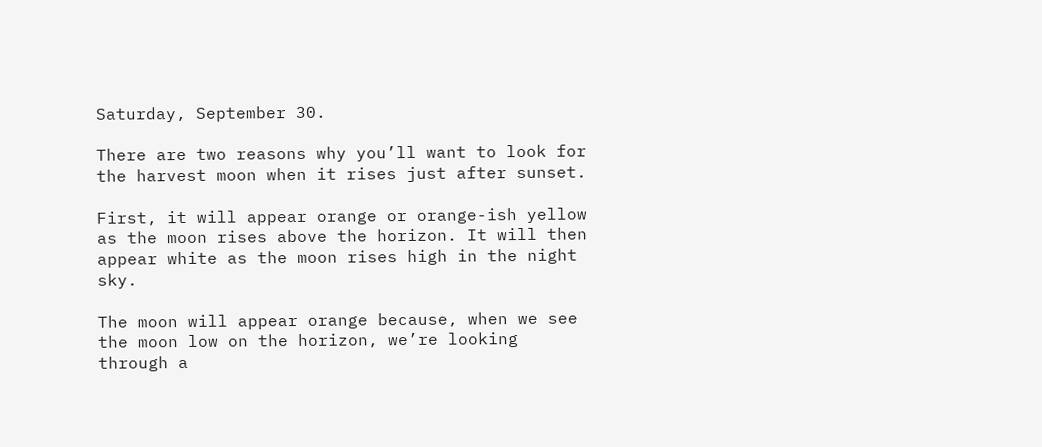Saturday, September 30.

There are two reasons why you’ll want to look for the harvest moon when it rises just after sunset.

First, it will appear orange or orange-ish yellow as the moon rises above the horizon. It will then appear white as the moon rises high in the night sky.

The moon will appear orange because, when we see the moon low on the horizon, we’re looking through a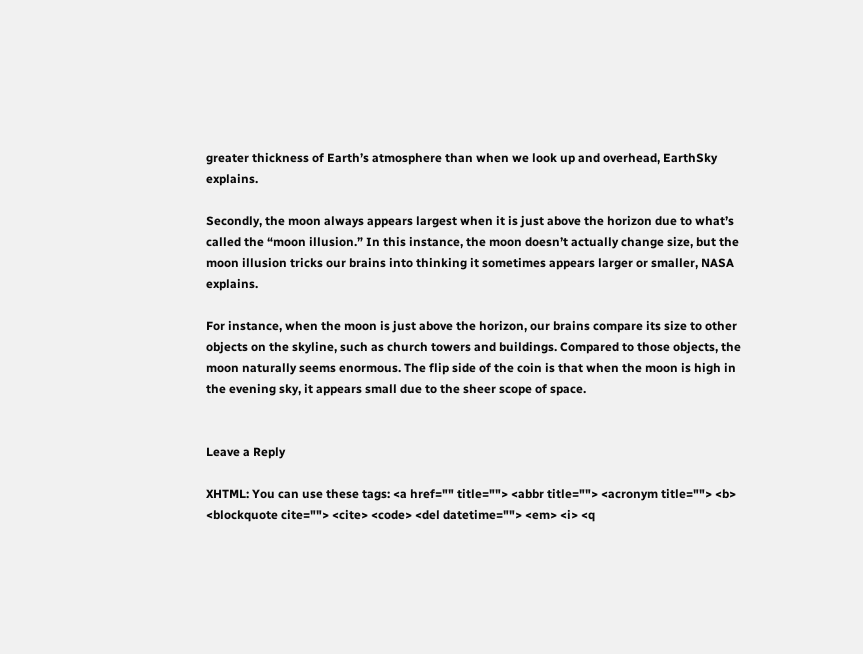greater thickness of Earth’s atmosphere than when we look up and overhead, EarthSky explains.

Secondly, the moon always appears largest when it is just above the horizon due to what’s called the “moon illusion.” In this instance, the moon doesn’t actually change size, but the moon illusion tricks our brains into thinking it sometimes appears larger or smaller, NASA explains.

For instance, when the moon is just above the horizon, our brains compare its size to other objects on the skyline, such as church towers and buildings. Compared to those objects, the moon naturally seems enormous. The flip side of the coin is that when the moon is high in the evening sky, it appears small due to the sheer scope of space.


Leave a Reply

XHTML: You can use these tags: <a href="" title=""> <abbr title=""> <acronym title=""> <b> <blockquote cite=""> <cite> <code> <del datetime=""> <em> <i> <q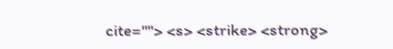cite=""> <s> <strike> <strong>